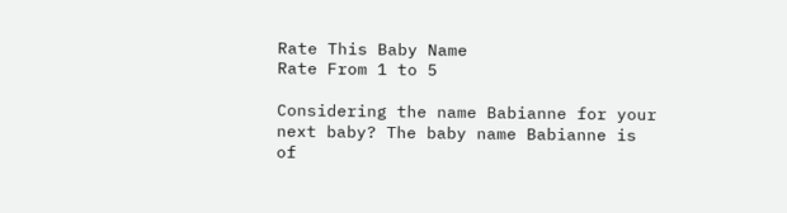Rate This Baby Name
Rate From 1 to 5

Considering the name Babianne for your next baby? The baby name Babianne is of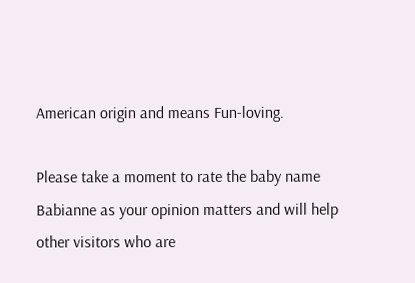American origin and means Fun-loving.

Please take a moment to rate the baby name Babianne as your opinion matters and will help other visitors who are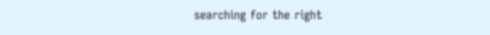searching for the right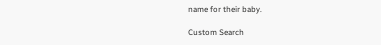name for their baby.

Custom Search